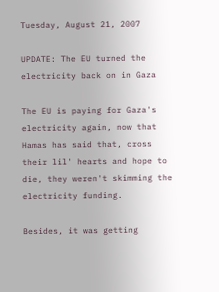Tuesday, August 21, 2007

UPDATE: The EU turned the electricity back on in Gaza

The EU is paying for Gaza's electricity again, now that Hamas has said that, cross their lil' hearts and hope to die, they weren't skimming the electricity funding.

Besides, it was getting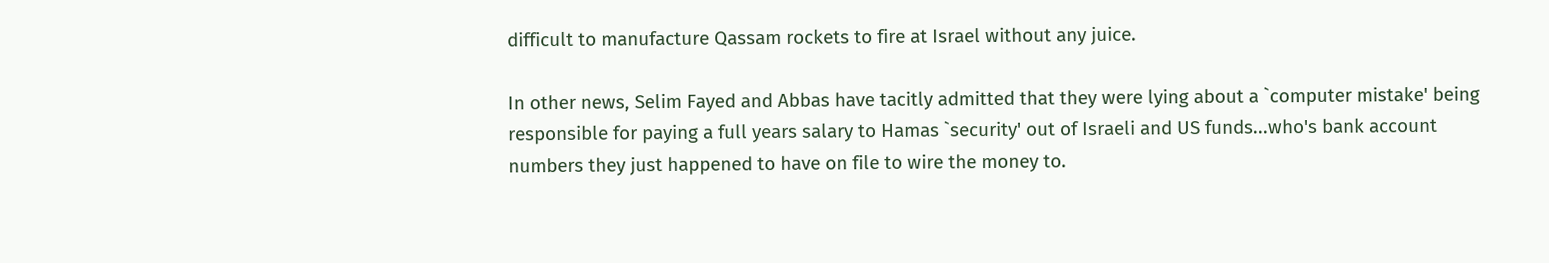difficult to manufacture Qassam rockets to fire at Israel without any juice.

In other news, Selim Fayed and Abbas have tacitly admitted that they were lying about a `computer mistake' being responsible for paying a full years salary to Hamas `security' out of Israeli and US funds...who's bank account numbers they just happened to have on file to wire the money to.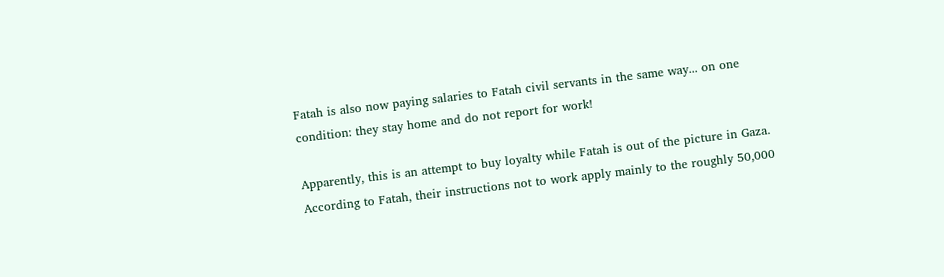Fatah is also now paying salaries to Fatah civil servants in the same way... on one condition: they stay home and do not report for work!

Apparently, this is an attempt to buy loyalty while Fatah is out of the picture in Gaza. According to Fatah, their instructions not to work apply mainly to the roughly 50,000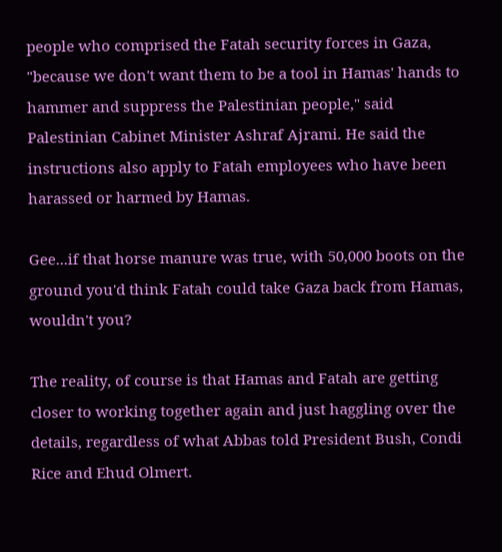people who comprised the Fatah security forces in Gaza, "because we don't want them to be a tool in Hamas' hands to hammer and suppress the Palestinian people," said Palestinian Cabinet Minister Ashraf Ajrami. He said the instructions also apply to Fatah employees who have been harassed or harmed by Hamas.

Gee...if that horse manure was true, with 50,000 boots on the ground you'd think Fatah could take Gaza back from Hamas, wouldn't you?

The reality, of course is that Hamas and Fatah are getting closer to working together again and just haggling over the details, regardless of what Abbas told President Bush, Condi Rice and Ehud Olmert.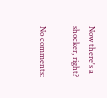Now there's a shocker, right?

No comments: